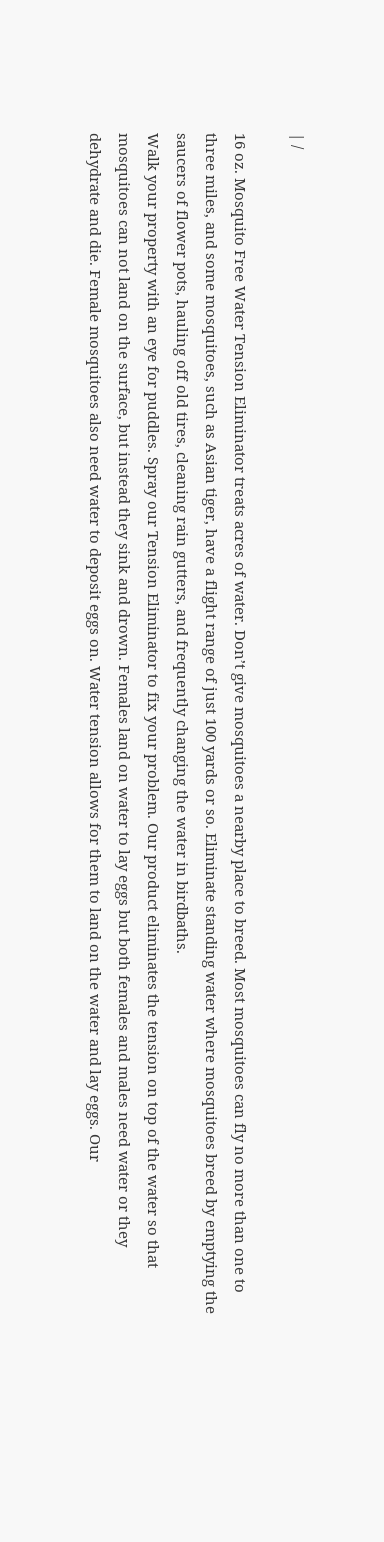| /

16 oz. Mosquito Free Water Tension Eliminator treats acres of water. Don’t give mosquitoes a nearby place to breed. Most mosquitoes can fly no more than one to three miles, and some mosquitoes, such as Asian tiger, have a flight range of just 100 yards or so. Eliminate standing water where mosquitoes breed by emptying the saucers of flower pots, hauling off old tires, cleaning rain gutters, and frequently changing the water in birdbaths.
Walk your property with an eye for puddles. Spray our Tension Eliminator to fix your problem. Our product eliminates the tension on top of the water so that mosquitoes can not land on the surface, but instead they sink and drown. Females land on water to lay eggs but both females and males need water or they dehydrate and die. Female mosquitoes also need water to deposit eggs on. Water tension allows for them to land on the water and lay eggs. Our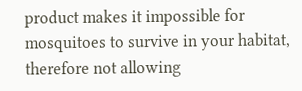product makes it impossible for mosquitoes to survive in your habitat, therefore not allowing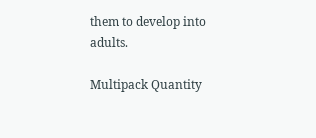them to develop into adults.

Multipack Quantity